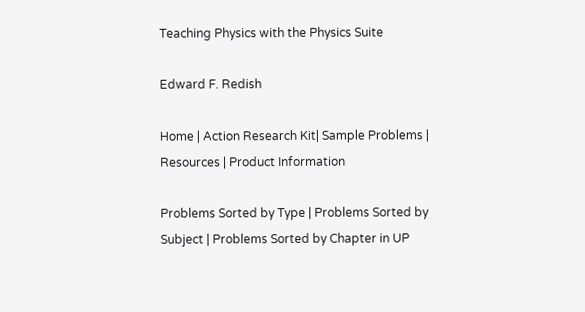Teaching Physics with the Physics Suite

Edward F. Redish

Home | Action Research Kit| Sample Problems | Resources | Product Information

Problems Sorted by Type | Problems Sorted by Subject | Problems Sorted by Chapter in UP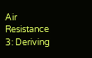Air Resistance 3: Deriving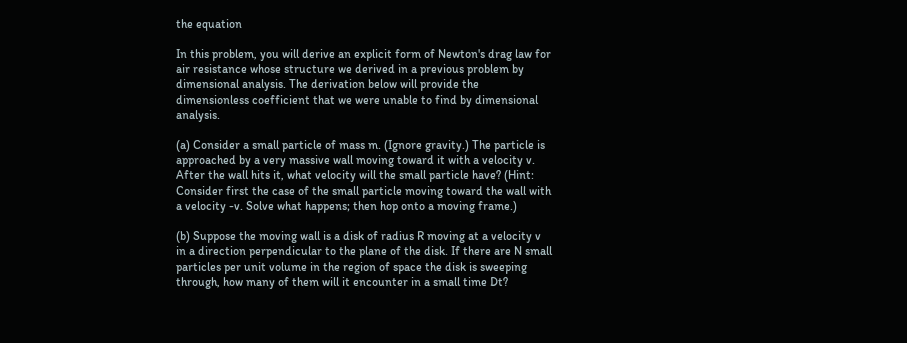the equation

In this problem, you will derive an explicit form of Newton's drag law for air resistance whose structure we derived in a previous problem by dimensional analysis. The derivation below will provide the dimensionless coefficient that we were unable to find by dimensional analysis.

(a) Consider a small particle of mass m. (Ignore gravity.) The particle is approached by a very massive wall moving toward it with a velocity v. After the wall hits it, what velocity will the small particle have? (Hint: Consider first the case of the small particle moving toward the wall with a velocity -v. Solve what happens; then hop onto a moving frame.)

(b) Suppose the moving wall is a disk of radius R moving at a velocity v in a direction perpendicular to the plane of the disk. If there are N small particles per unit volume in the region of space the disk is sweeping through, how many of them will it encounter in a small time Dt?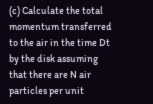(c) Calculate the total momentum transferred to the air in the time Dt by the disk assuming that there are N air particles per unit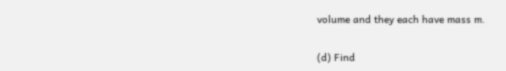volume and they each have mass m.

(d) Find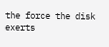the force the disk exerts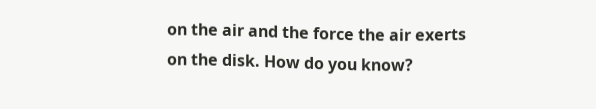on the air and the force the air exerts on the disk. How do you know?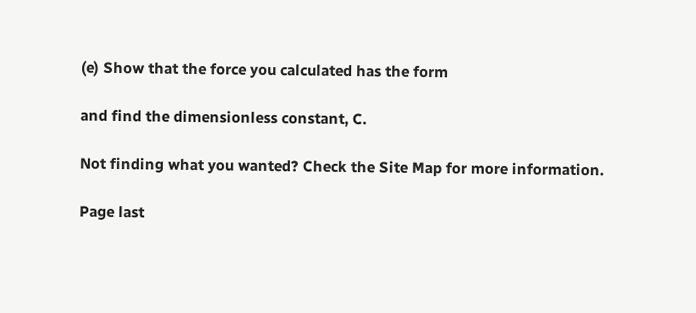(e) Show that the force you calculated has the form

and find the dimensionless constant, C.

Not finding what you wanted? Check the Site Map for more information.

Page last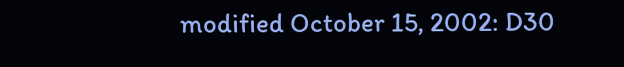modified October 15, 2002: D30